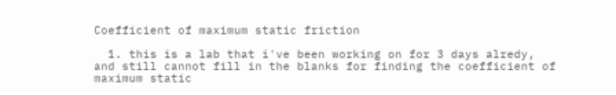Coefficient of maximum static friction

  1. this is a lab that i've been working on for 3 days alredy, and still cannot fill in the blanks for finding the coefficient of maximum static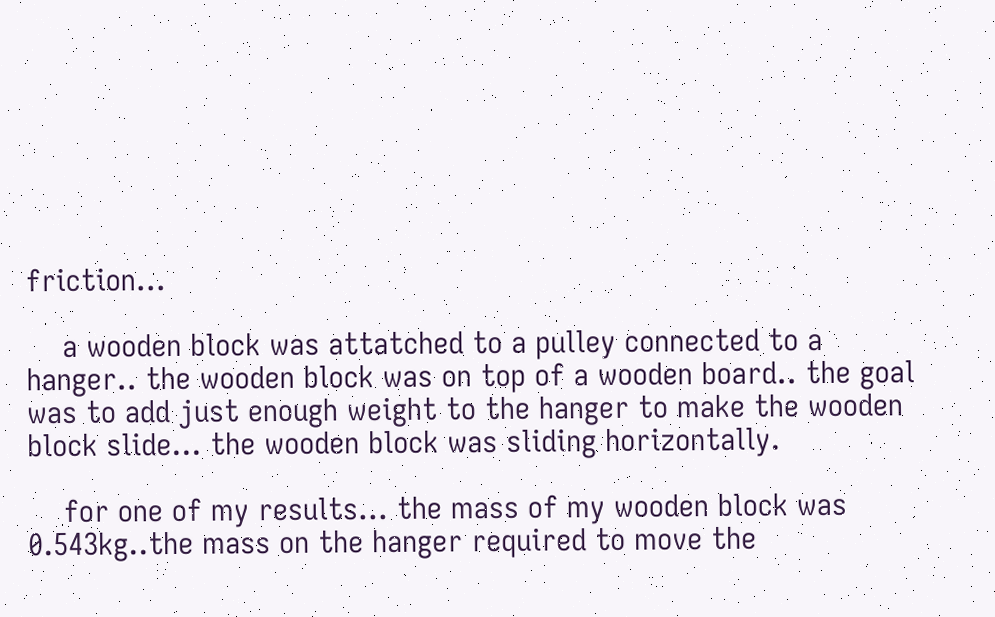friction...

    a wooden block was attatched to a pulley connected to a hanger.. the wooden block was on top of a wooden board.. the goal was to add just enough weight to the hanger to make the wooden block slide... the wooden block was sliding horizontally.

    for one of my results... the mass of my wooden block was 0.543kg..the mass on the hanger required to move the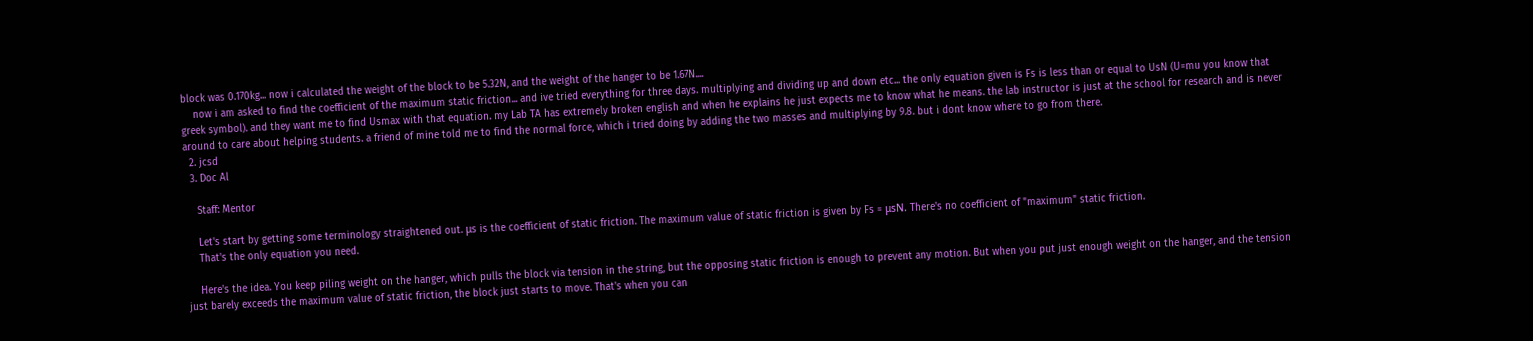block was 0.170kg... now i calculated the weight of the block to be 5.32N, and the weight of the hanger to be 1.67N....
    now i am asked to find the coefficient of the maximum static friction... and ive tried everything for three days. multiplying and dividing up and down etc... the only equation given is Fs is less than or equal to UsN (U=mu you know that greek symbol). and they want me to find Usmax with that equation. my Lab TA has extremely broken english and when he explains he just expects me to know what he means. the lab instructor is just at the school for research and is never around to care about helping students. a friend of mine told me to find the normal force, which i tried doing by adding the two masses and multiplying by 9.8. but i dont know where to go from there.
  2. jcsd
  3. Doc Al

    Staff: Mentor

    Let's start by getting some terminology straightened out. μs is the coefficient of static friction. The maximum value of static friction is given by Fs = μsN. There's no coefficient of "maximum" static friction.
    That's the only equation you need.

    Here's the idea. You keep piling weight on the hanger, which pulls the block via tension in the string, but the opposing static friction is enough to prevent any motion. But when you put just enough weight on the hanger, and the tension just barely exceeds the maximum value of static friction, the block just starts to move. That's when you can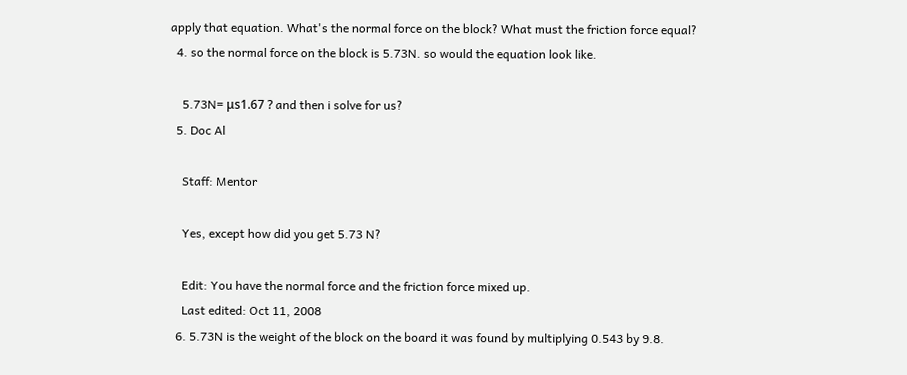apply that equation. What's the normal force on the block? What must the friction force equal?
  4. so the normal force on the block is 5.73N. so would the equation look like.

    5.73N= μs1.67 ? and then i solve for us?
  5. Doc Al

    Staff: Mentor

    Yes, except how did you get 5.73 N?

    Edit: You have the normal force and the friction force mixed up.
    Last edited: Oct 11, 2008
  6. 5.73N is the weight of the block on the board it was found by multiplying 0.543 by 9.8.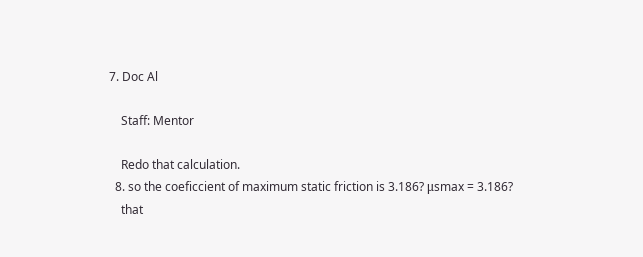7. Doc Al

    Staff: Mentor

    Redo that calculation.
  8. so the coeficcient of maximum static friction is 3.186? μsmax = 3.186?
    that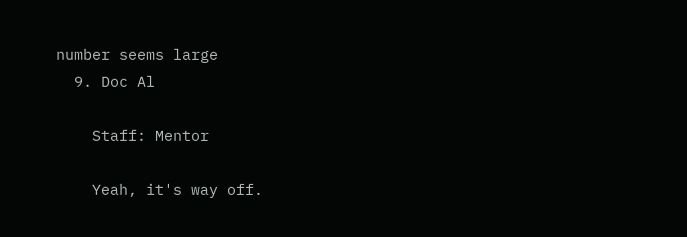number seems large
  9. Doc Al

    Staff: Mentor

    Yeah, it's way off.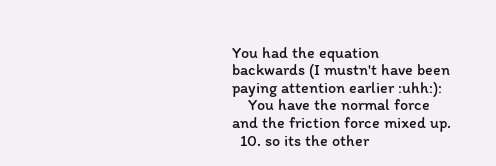You had the equation backwards (I mustn't have been paying attention earlier :uhh:):
    You have the normal force and the friction force mixed up.
  10. so its the other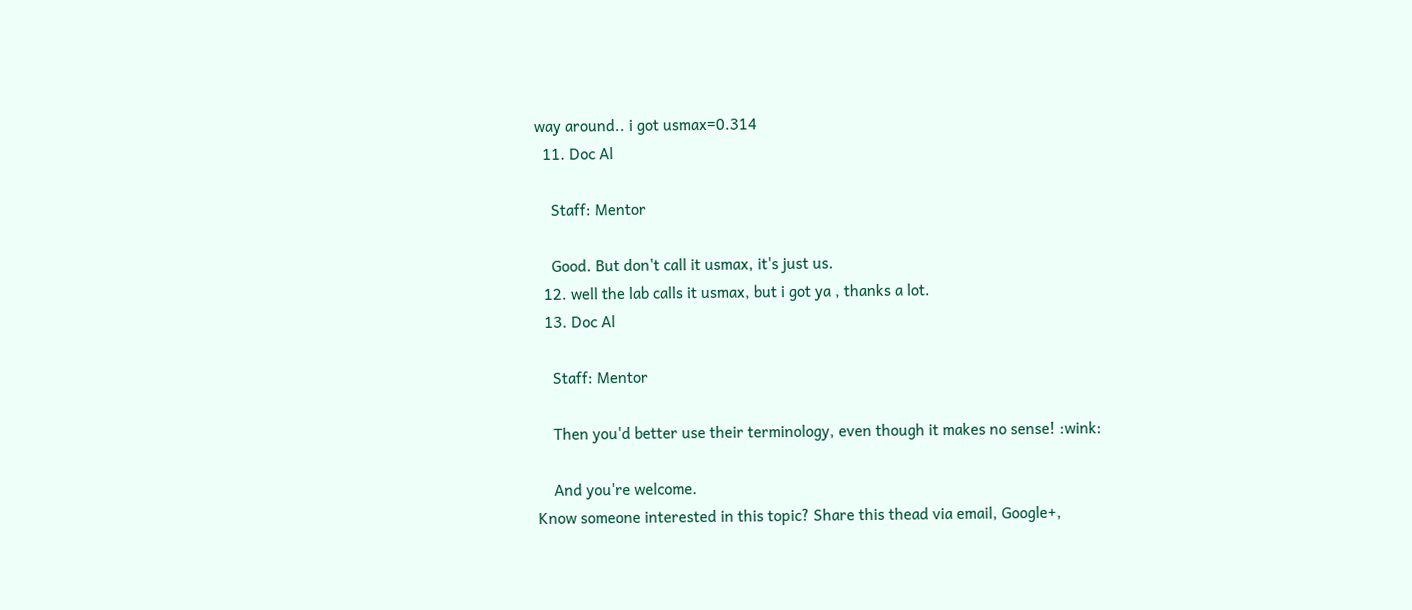way around.. i got usmax=0.314
  11. Doc Al

    Staff: Mentor

    Good. But don't call it usmax, it's just us.
  12. well the lab calls it usmax, but i got ya , thanks a lot.
  13. Doc Al

    Staff: Mentor

    Then you'd better use their terminology, even though it makes no sense! :wink:

    And you're welcome.
Know someone interested in this topic? Share this thead via email, Google+,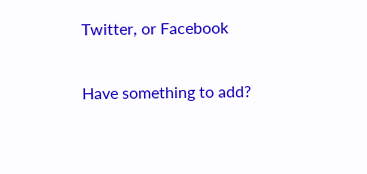Twitter, or Facebook

Have something to add?